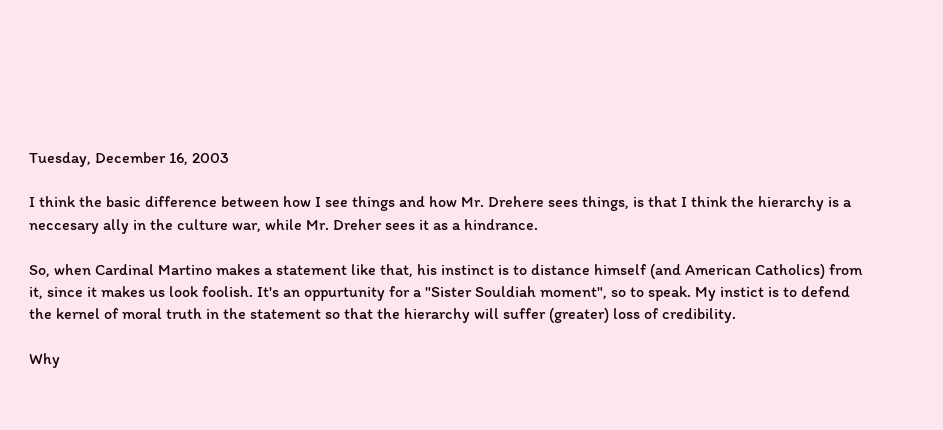Tuesday, December 16, 2003

I think the basic difference between how I see things and how Mr. Drehere sees things, is that I think the hierarchy is a neccesary ally in the culture war, while Mr. Dreher sees it as a hindrance.

So, when Cardinal Martino makes a statement like that, his instinct is to distance himself (and American Catholics) from it, since it makes us look foolish. It's an oppurtunity for a "Sister Souldiah moment", so to speak. My instict is to defend the kernel of moral truth in the statement so that the hierarchy will suffer (greater) loss of credibility.

Why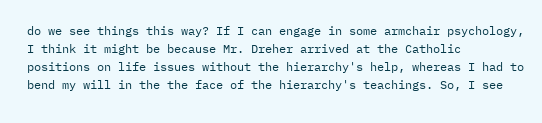do we see things this way? If I can engage in some armchair psychology, I think it might be because Mr. Dreher arrived at the Catholic positions on life issues without the hierarchy's help, whereas I had to bend my will in the the face of the hierarchy's teachings. So, I see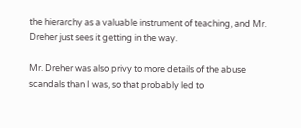the hierarchy as a valuable instrument of teaching, and Mr. Dreher just sees it getting in the way.

Mr. Dreher was also privy to more details of the abuse scandals than I was, so that probably led to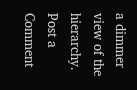a dimmer view of the hierarchy.
Post a Comment